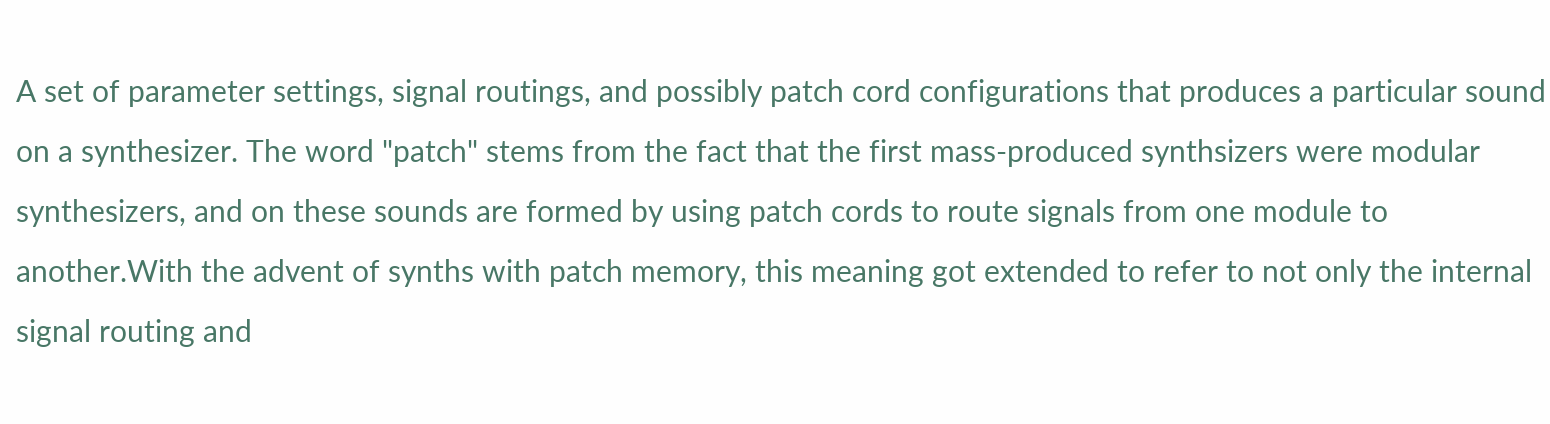A set of parameter settings, signal routings, and possibly patch cord configurations that produces a particular sound on a synthesizer. The word "patch" stems from the fact that the first mass-produced synthsizers were modular synthesizers, and on these sounds are formed by using patch cords to route signals from one module to another.With the advent of synths with patch memory, this meaning got extended to refer to not only the internal signal routing and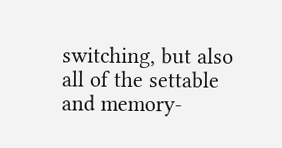switching, but also all of the settable and memory-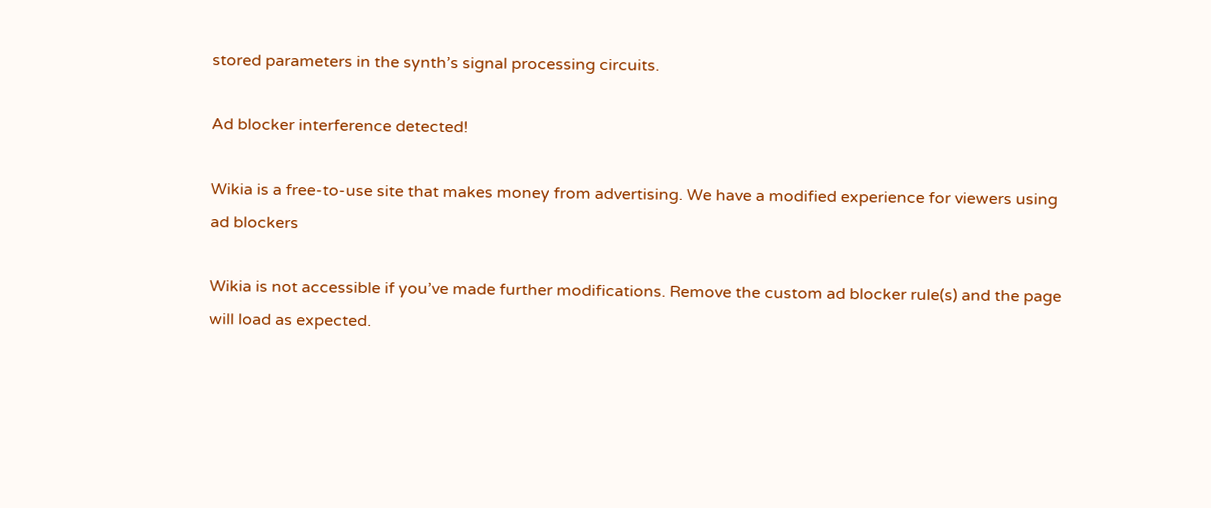stored parameters in the synth’s signal processing circuits.

Ad blocker interference detected!

Wikia is a free-to-use site that makes money from advertising. We have a modified experience for viewers using ad blockers

Wikia is not accessible if you’ve made further modifications. Remove the custom ad blocker rule(s) and the page will load as expected.